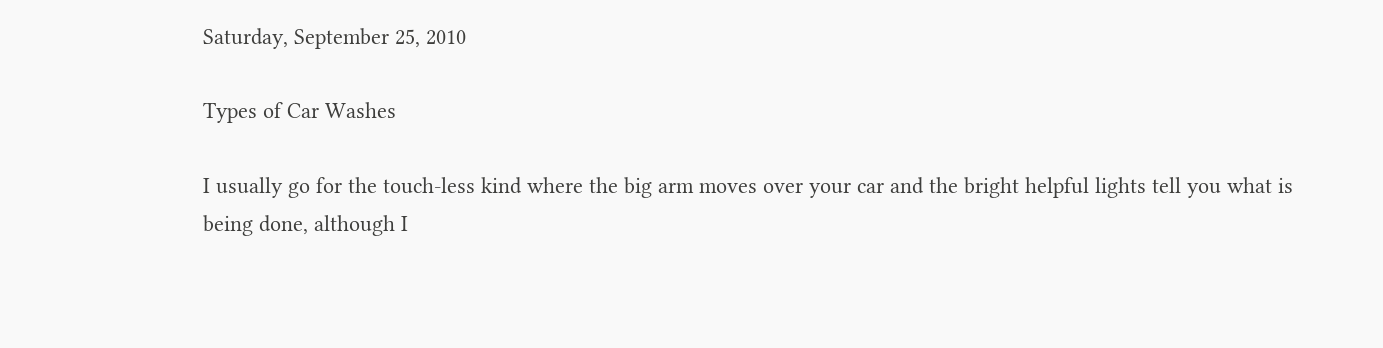Saturday, September 25, 2010

Types of Car Washes

I usually go for the touch-less kind where the big arm moves over your car and the bright helpful lights tell you what is being done, although I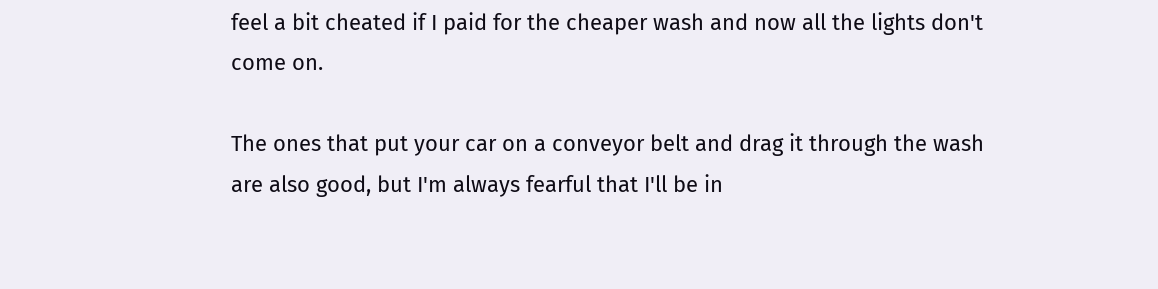feel a bit cheated if I paid for the cheaper wash and now all the lights don't come on.

The ones that put your car on a conveyor belt and drag it through the wash are also good, but I'm always fearful that I'll be in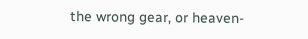the wrong gear, or heaven-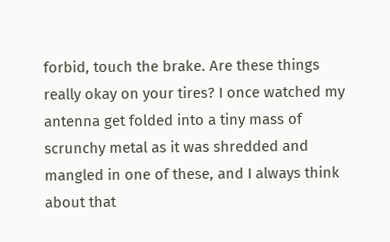forbid, touch the brake. Are these things really okay on your tires? I once watched my antenna get folded into a tiny mass of scrunchy metal as it was shredded and mangled in one of these, and I always think about that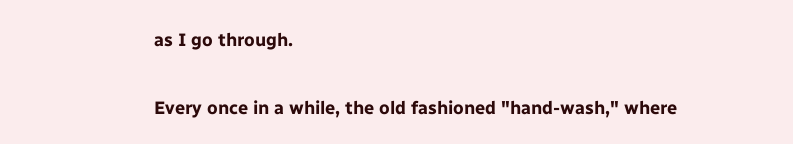as I go through.

Every once in a while, the old fashioned "hand-wash," where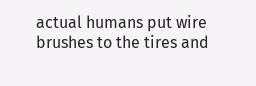actual humans put wire brushes to the tires and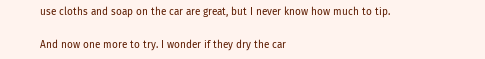use cloths and soap on the car are great, but I never know how much to tip.

And now one more to try. I wonder if they dry the car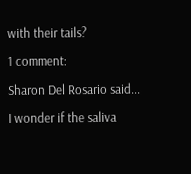with their tails?

1 comment:

Sharon Del Rosario said...

I wonder if the saliva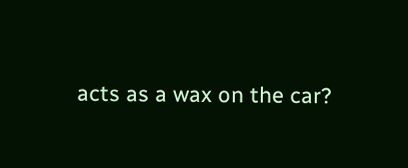acts as a wax on the car?